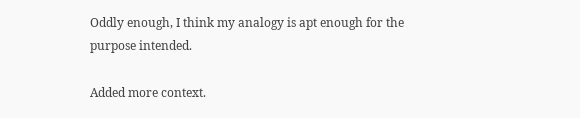Oddly enough, I think my analogy is apt enough for the purpose intended.

Added more context.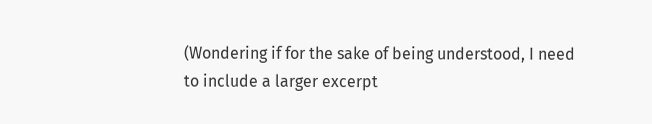(Wondering if for the sake of being understood, I need to include a larger excerpt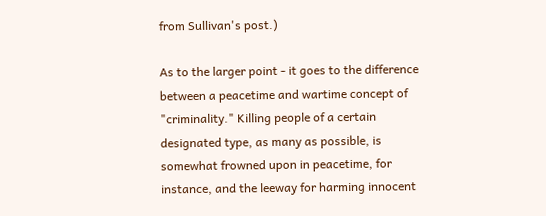from Sullivan's post.)

As to the larger point - it goes to the difference between a peacetime and wartime concept of "criminality." Killing people of a certain designated type, as many as possible, is somewhat frowned upon in peacetime, for instance, and the leeway for harming innocent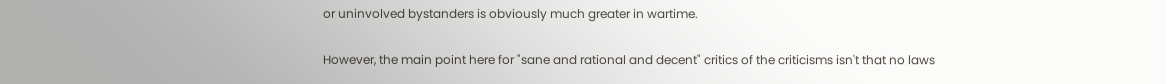or uninvolved bystanders is obviously much greater in wartime.

However, the main point here for "sane and rational and decent" critics of the criticisms isn't that no laws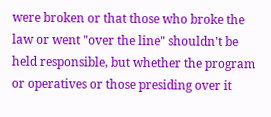were broken or that those who broke the law or went "over the line" shouldn't be held responsible, but whether the program or operatives or those presiding over it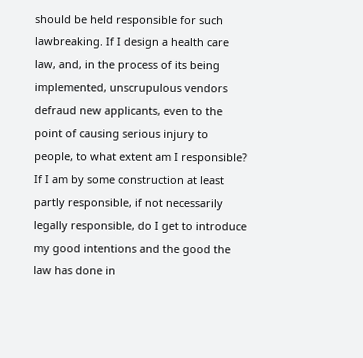should be held responsible for such lawbreaking. If I design a health care law, and, in the process of its being implemented, unscrupulous vendors defraud new applicants, even to the point of causing serious injury to people, to what extent am I responsible? If I am by some construction at least partly responsible, if not necessarily legally responsible, do I get to introduce my good intentions and the good the law has done in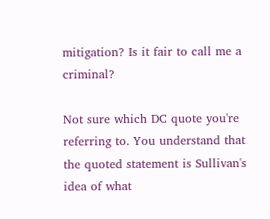mitigation? Is it fair to call me a criminal?

Not sure which DC quote you're referring to. You understand that the quoted statement is Sullivan's idea of what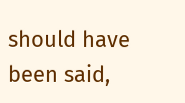should have been said,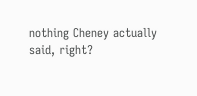nothing Cheney actually said, right?